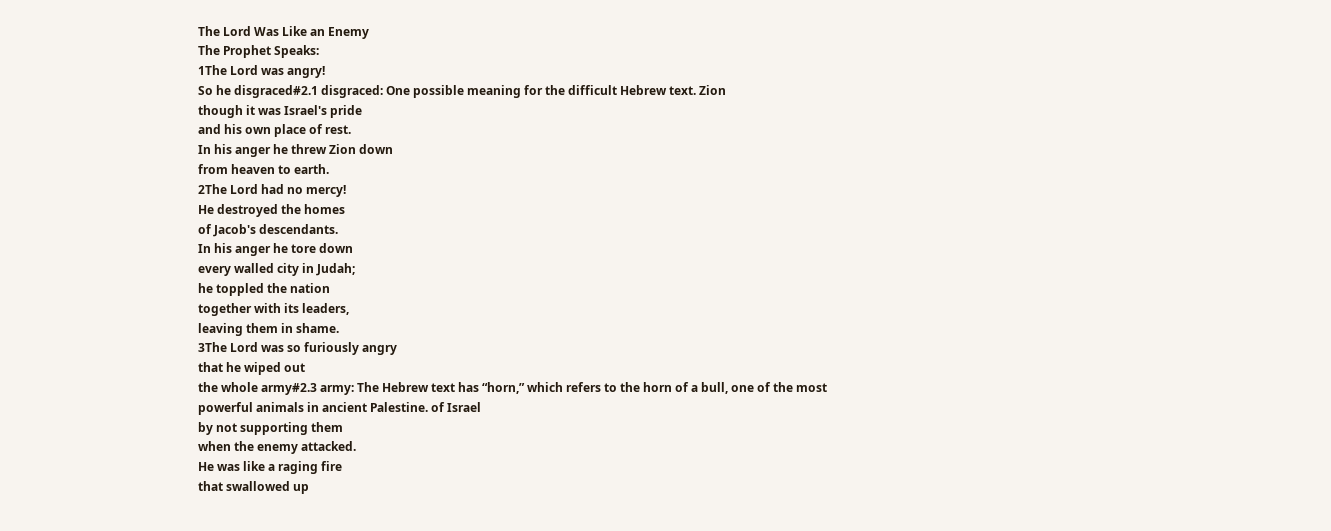The Lord Was Like an Enemy
The Prophet Speaks:
1The Lord was angry!
So he disgraced#2.1 disgraced: One possible meaning for the difficult Hebrew text. Zion
though it was Israel's pride
and his own place of rest.
In his anger he threw Zion down
from heaven to earth.
2The Lord had no mercy!
He destroyed the homes
of Jacob's descendants.
In his anger he tore down
every walled city in Judah;
he toppled the nation
together with its leaders,
leaving them in shame.
3The Lord was so furiously angry
that he wiped out
the whole army#2.3 army: The Hebrew text has “horn,” which refers to the horn of a bull, one of the most powerful animals in ancient Palestine. of Israel
by not supporting them
when the enemy attacked.
He was like a raging fire
that swallowed up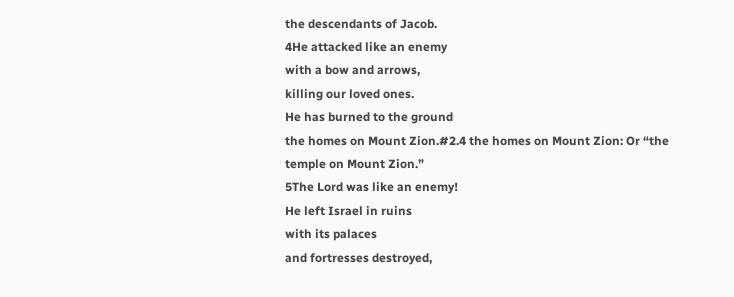the descendants of Jacob.
4He attacked like an enemy
with a bow and arrows,
killing our loved ones.
He has burned to the ground
the homes on Mount Zion.#2.4 the homes on Mount Zion: Or “the temple on Mount Zion.”
5The Lord was like an enemy!
He left Israel in ruins
with its palaces
and fortresses destroyed,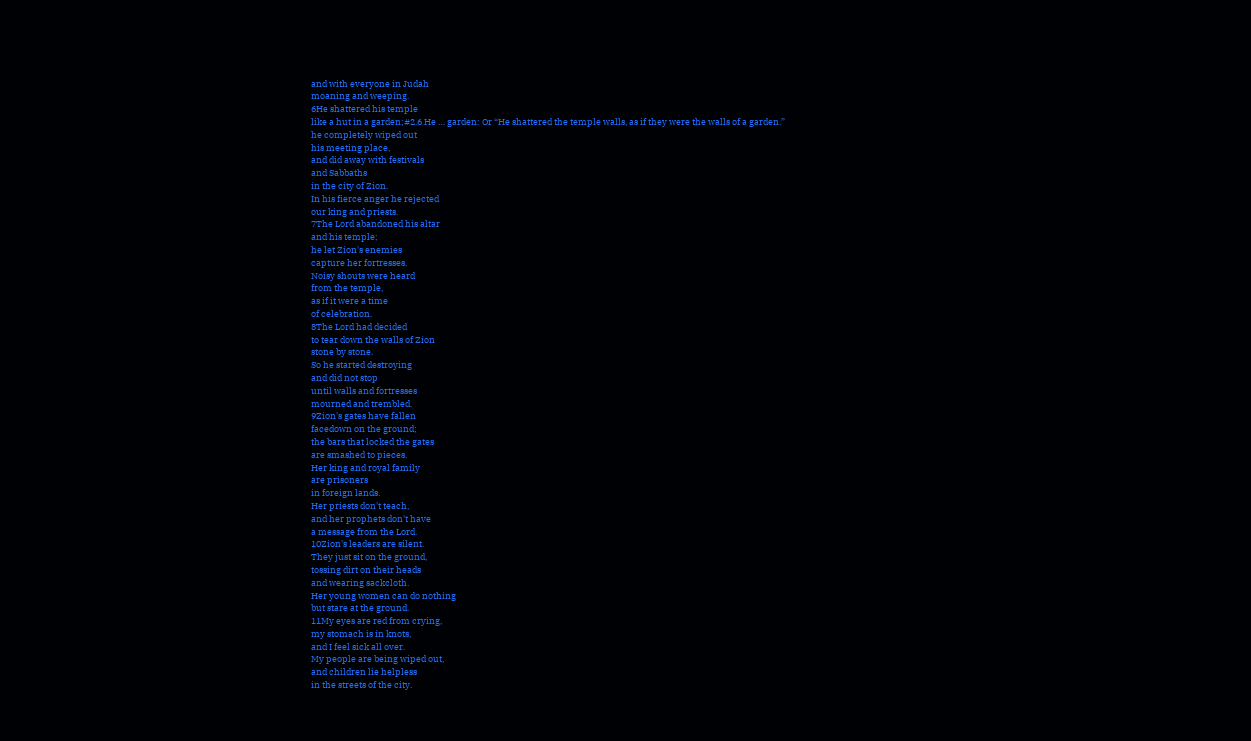and with everyone in Judah
moaning and weeping.
6He shattered his temple
like a hut in a garden;#2.6 He … garden: Or “He shattered the temple walls, as if they were the walls of a garden.”
he completely wiped out
his meeting place,
and did away with festivals
and Sabbaths
in the city of Zion.
In his fierce anger he rejected
our king and priests.
7The Lord abandoned his altar
and his temple;
he let Zion's enemies
capture her fortresses.
Noisy shouts were heard
from the temple,
as if it were a time
of celebration.
8The Lord had decided
to tear down the walls of Zion
stone by stone.
So he started destroying
and did not stop
until walls and fortresses
mourned and trembled.
9Zion's gates have fallen
facedown on the ground;
the bars that locked the gates
are smashed to pieces.
Her king and royal family
are prisoners
in foreign lands.
Her priests don't teach,
and her prophets don't have
a message from the Lord.
10Zion's leaders are silent.
They just sit on the ground,
tossing dirt on their heads
and wearing sackcloth.
Her young women can do nothing
but stare at the ground.
11My eyes are red from crying,
my stomach is in knots,
and I feel sick all over.
My people are being wiped out,
and children lie helpless
in the streets of the city.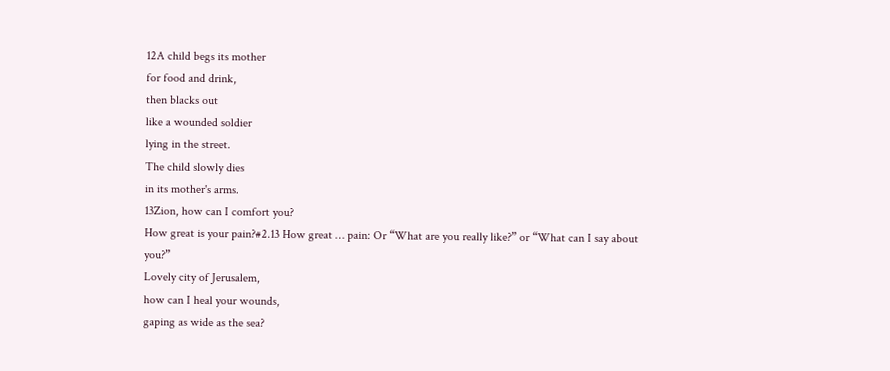12A child begs its mother
for food and drink,
then blacks out
like a wounded soldier
lying in the street.
The child slowly dies
in its mother's arms.
13Zion, how can I comfort you?
How great is your pain?#2.13 How great … pain: Or “What are you really like?” or “What can I say about you?”
Lovely city of Jerusalem,
how can I heal your wounds,
gaping as wide as the sea?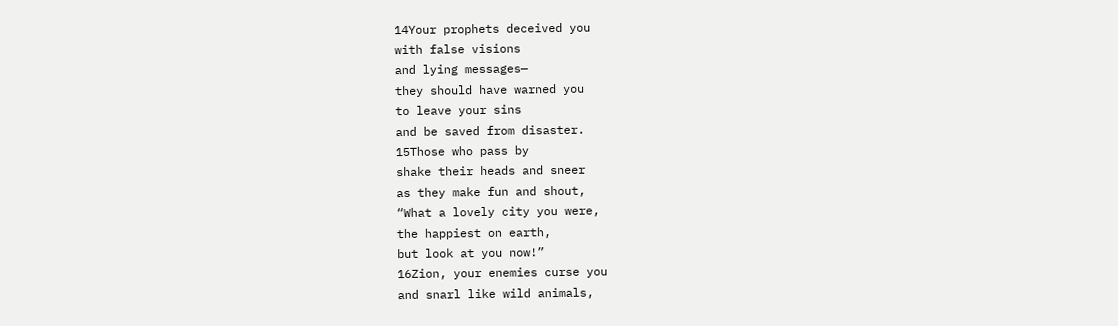14Your prophets deceived you
with false visions
and lying messages—
they should have warned you
to leave your sins
and be saved from disaster.
15Those who pass by
shake their heads and sneer
as they make fun and shout,
“What a lovely city you were,
the happiest on earth,
but look at you now!”
16Zion, your enemies curse you
and snarl like wild animals,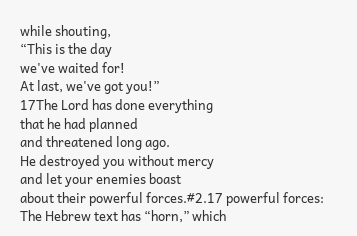while shouting,
“This is the day
we've waited for!
At last, we've got you!”
17The Lord has done everything
that he had planned
and threatened long ago.
He destroyed you without mercy
and let your enemies boast
about their powerful forces.#2.17 powerful forces: The Hebrew text has “horn,” which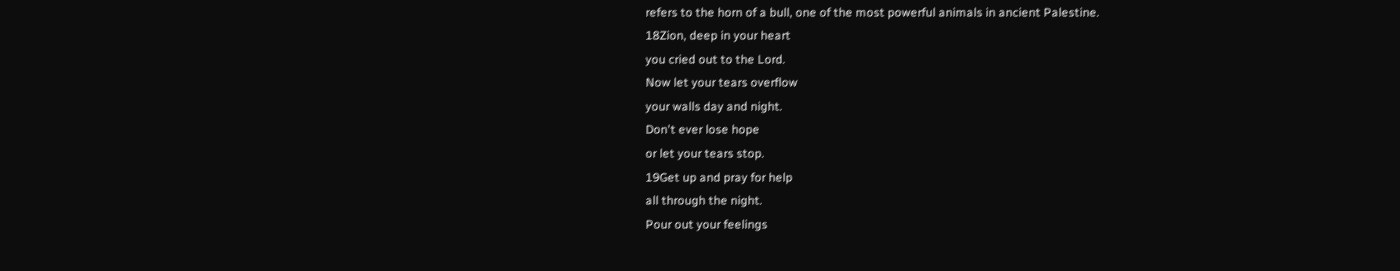refers to the horn of a bull, one of the most powerful animals in ancient Palestine.
18Zion, deep in your heart
you cried out to the Lord.
Now let your tears overflow
your walls day and night.
Don't ever lose hope
or let your tears stop.
19Get up and pray for help
all through the night.
Pour out your feelings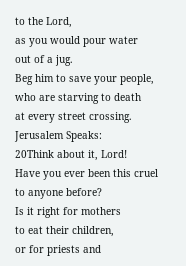to the Lord,
as you would pour water
out of a jug.
Beg him to save your people,
who are starving to death
at every street crossing.
Jerusalem Speaks:
20Think about it, Lord!
Have you ever been this cruel
to anyone before?
Is it right for mothers
to eat their children,
or for priests and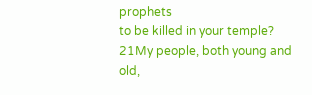prophets
to be killed in your temple?
21My people, both young and old,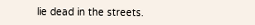lie dead in the streets.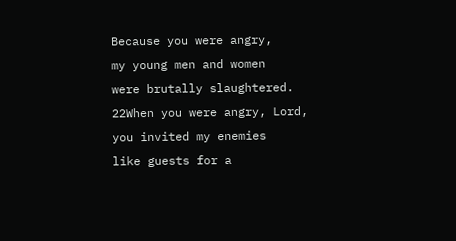Because you were angry,
my young men and women
were brutally slaughtered.
22When you were angry, Lord,
you invited my enemies
like guests for a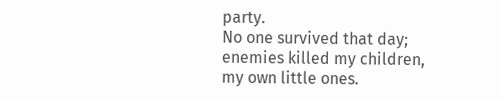party.
No one survived that day;
enemies killed my children,
my own little ones.